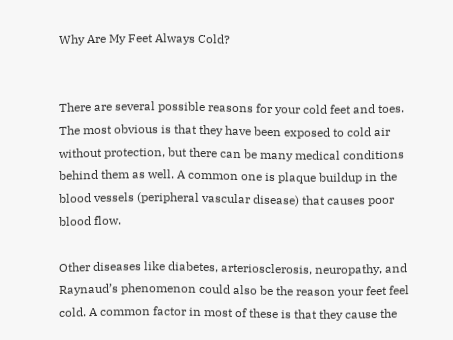Why Are My Feet Always Cold?


There are several possible reasons for your cold feet and toes. The most obvious is that they have been exposed to cold air without protection, but there can be many medical conditions behind them as well. A common one is plaque buildup in the blood vessels (peripheral vascular disease) that causes poor blood flow.

Other diseases like diabetes, arteriosclerosis, neuropathy, and Raynaud’s phenomenon could also be the reason your feet feel cold. A common factor in most of these is that they cause the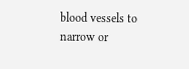blood vessels to narrow or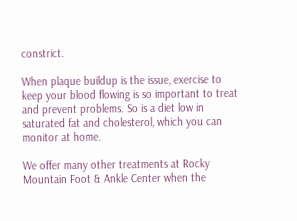constrict.

When plaque buildup is the issue, exercise to keep your blood flowing is so important to treat and prevent problems. So is a diet low in saturated fat and cholesterol, which you can monitor at home.

We offer many other treatments at Rocky Mountain Foot & Ankle Center when the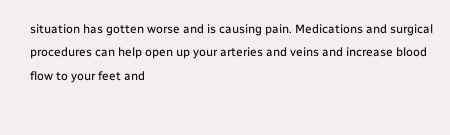situation has gotten worse and is causing pain. Medications and surgical procedures can help open up your arteries and veins and increase blood flow to your feet and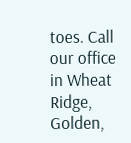toes. Call our office in Wheat Ridge, Golden,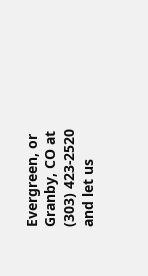Evergreen, or Granby, CO at (303) 423-2520 and let us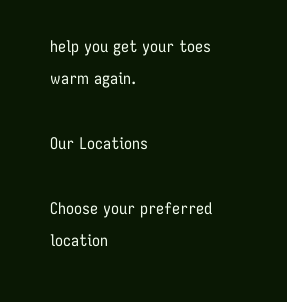help you get your toes warm again.

Our Locations

Choose your preferred location